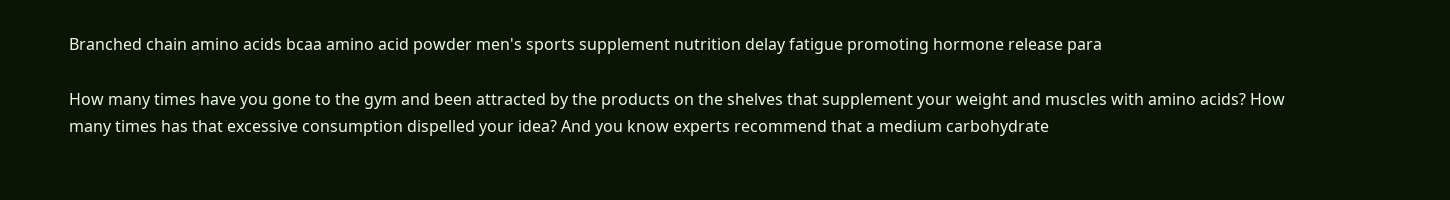Branched chain amino acids bcaa amino acid powder men's sports supplement nutrition delay fatigue promoting hormone release para

How many times have you gone to the gym and been attracted by the products on the shelves that supplement your weight and muscles with amino acids? How many times has that excessive consumption dispelled your idea? And you know experts recommend that a medium carbohydrate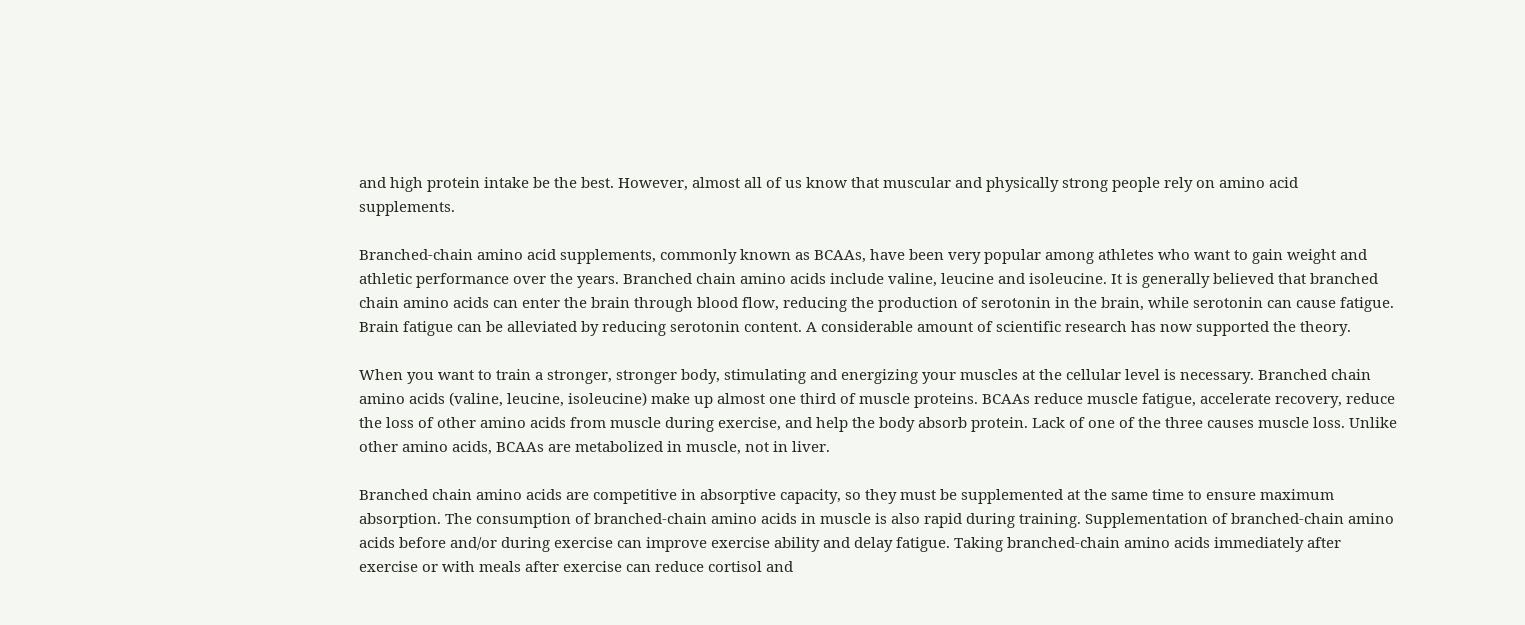and high protein intake be the best. However, almost all of us know that muscular and physically strong people rely on amino acid supplements.

Branched-chain amino acid supplements, commonly known as BCAAs, have been very popular among athletes who want to gain weight and athletic performance over the years. Branched chain amino acids include valine, leucine and isoleucine. It is generally believed that branched chain amino acids can enter the brain through blood flow, reducing the production of serotonin in the brain, while serotonin can cause fatigue. Brain fatigue can be alleviated by reducing serotonin content. A considerable amount of scientific research has now supported the theory.

When you want to train a stronger, stronger body, stimulating and energizing your muscles at the cellular level is necessary. Branched chain amino acids (valine, leucine, isoleucine) make up almost one third of muscle proteins. BCAAs reduce muscle fatigue, accelerate recovery, reduce the loss of other amino acids from muscle during exercise, and help the body absorb protein. Lack of one of the three causes muscle loss. Unlike other amino acids, BCAAs are metabolized in muscle, not in liver.

Branched chain amino acids are competitive in absorptive capacity, so they must be supplemented at the same time to ensure maximum absorption. The consumption of branched-chain amino acids in muscle is also rapid during training. Supplementation of branched-chain amino acids before and/or during exercise can improve exercise ability and delay fatigue. Taking branched-chain amino acids immediately after exercise or with meals after exercise can reduce cortisol and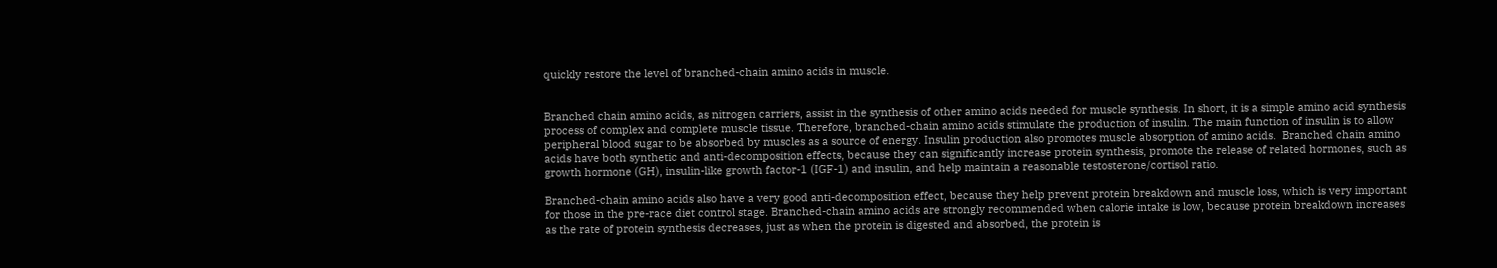quickly restore the level of branched-chain amino acids in muscle.


Branched chain amino acids, as nitrogen carriers, assist in the synthesis of other amino acids needed for muscle synthesis. In short, it is a simple amino acid synthesis process of complex and complete muscle tissue. Therefore, branched-chain amino acids stimulate the production of insulin. The main function of insulin is to allow peripheral blood sugar to be absorbed by muscles as a source of energy. Insulin production also promotes muscle absorption of amino acids.  Branched chain amino acids have both synthetic and anti-decomposition effects, because they can significantly increase protein synthesis, promote the release of related hormones, such as growth hormone (GH), insulin-like growth factor-1 (IGF-1) and insulin, and help maintain a reasonable testosterone/cortisol ratio.

Branched-chain amino acids also have a very good anti-decomposition effect, because they help prevent protein breakdown and muscle loss, which is very important for those in the pre-race diet control stage. Branched-chain amino acids are strongly recommended when calorie intake is low, because protein breakdown increases as the rate of protein synthesis decreases, just as when the protein is digested and absorbed, the protein is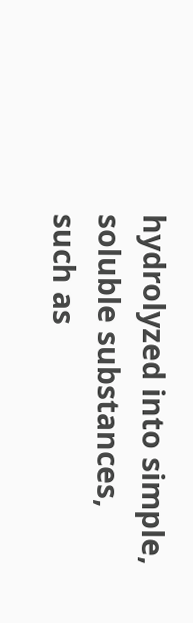hydrolyzed into simple, soluble substances, such as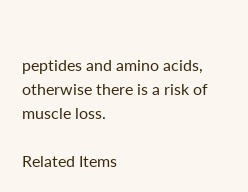peptides and amino acids, otherwise there is a risk of muscle loss.

Related Items